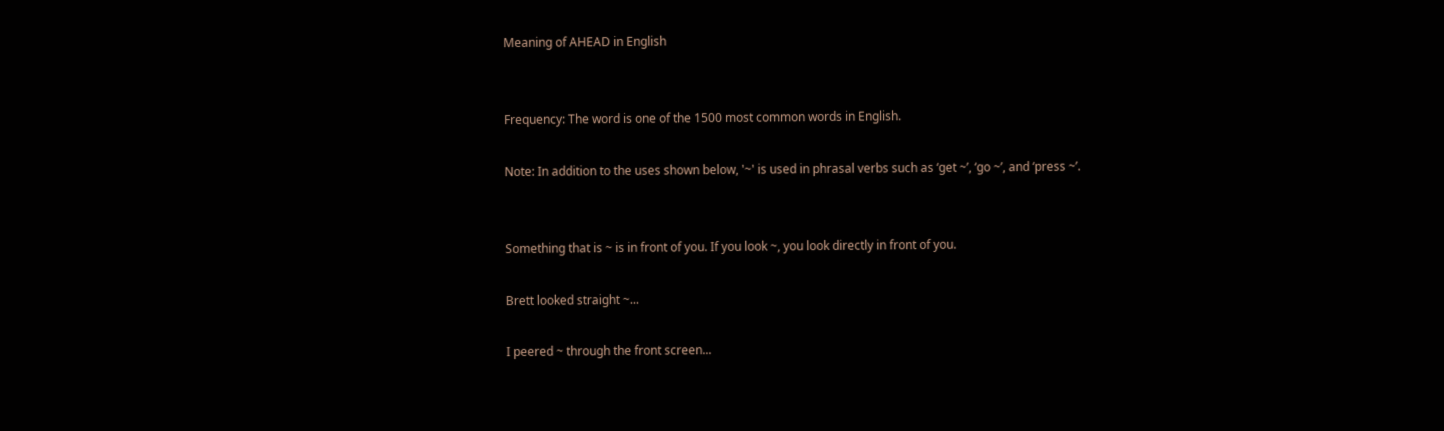Meaning of AHEAD in English


Frequency: The word is one of the 1500 most common words in English.

Note: In addition to the uses shown below, '~' is used in phrasal verbs such as ‘get ~’, ‘go ~’, and ‘press ~’.


Something that is ~ is in front of you. If you look ~, you look directly in front of you.

Brett looked straight ~...

I peered ~ through the front screen...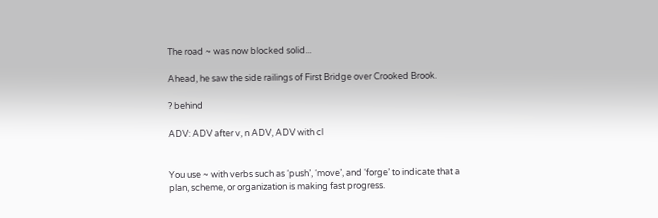The road ~ was now blocked solid...

Ahead, he saw the side railings of First Bridge over Crooked Brook.

? behind

ADV: ADV after v, n ADV, ADV with cl


You use ~ with verbs such as ‘push’, ‘move’, and ‘forge’ to indicate that a plan, scheme, or organization is making fast progress.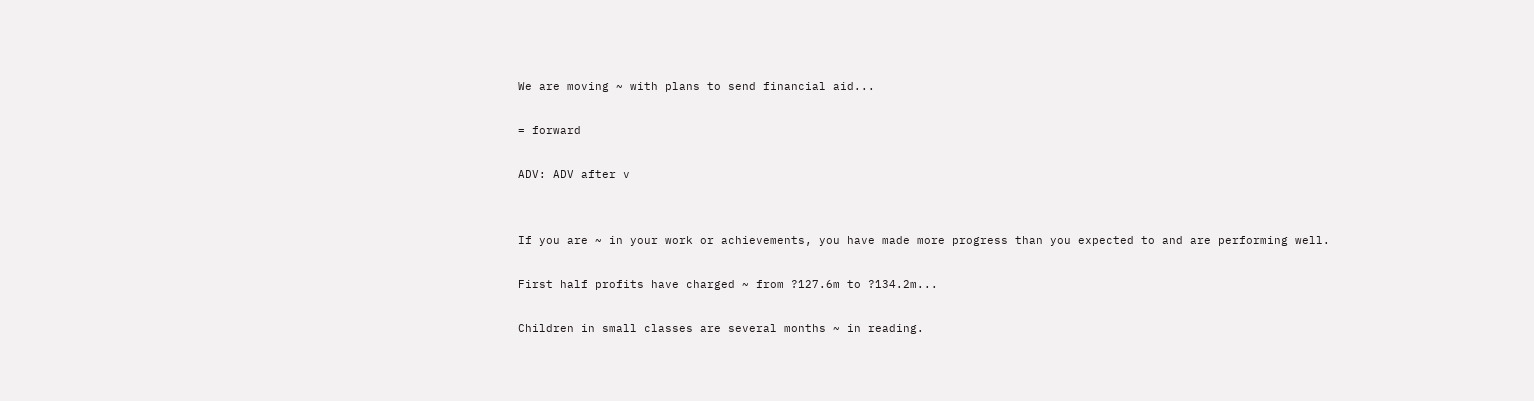We are moving ~ with plans to send financial aid...

= forward

ADV: ADV after v


If you are ~ in your work or achievements, you have made more progress than you expected to and are performing well.

First half profits have charged ~ from ?127.6m to ?134.2m...

Children in small classes are several months ~ in reading.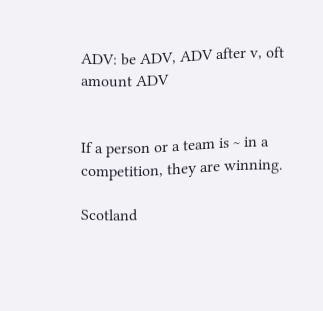ADV: be ADV, ADV after v, oft amount ADV


If a person or a team is ~ in a competition, they are winning.

Scotland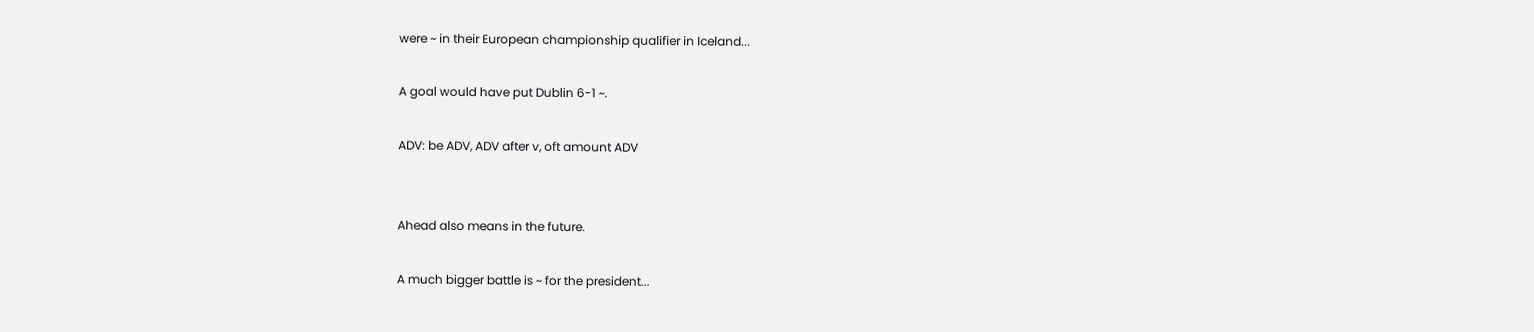were ~ in their European championship qualifier in Iceland...

A goal would have put Dublin 6-1 ~.

ADV: be ADV, ADV after v, oft amount ADV


Ahead also means in the future.

A much bigger battle is ~ for the president...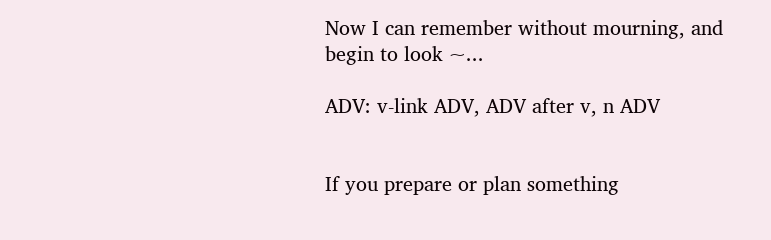Now I can remember without mourning, and begin to look ~...

ADV: v-link ADV, ADV after v, n ADV


If you prepare or plan something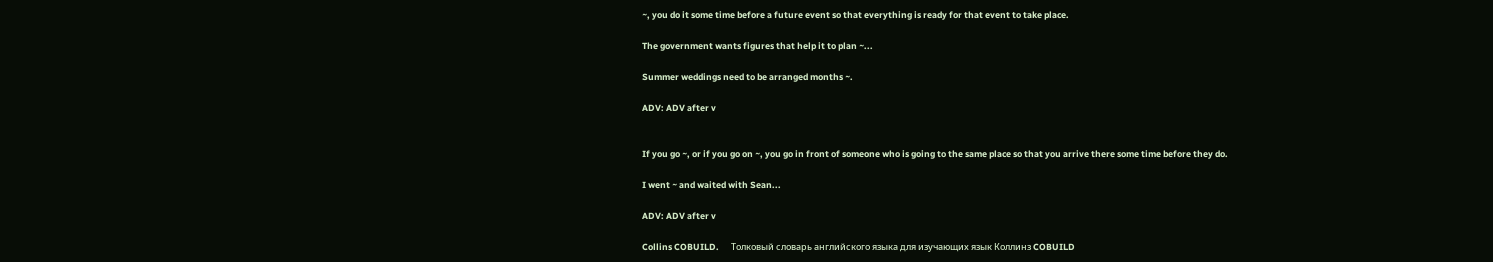~, you do it some time before a future event so that everything is ready for that event to take place.

The government wants figures that help it to plan ~...

Summer weddings need to be arranged months ~.

ADV: ADV after v


If you go ~, or if you go on ~, you go in front of someone who is going to the same place so that you arrive there some time before they do.

I went ~ and waited with Sean...

ADV: ADV after v

Collins COBUILD.      Толковый словарь английского языка для изучающих язык Коллинз COBUILD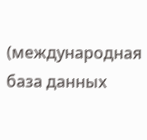(международная база данных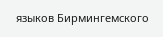языков Бирмингемского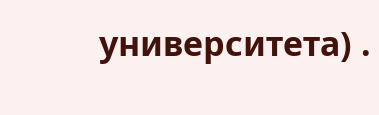университета) .